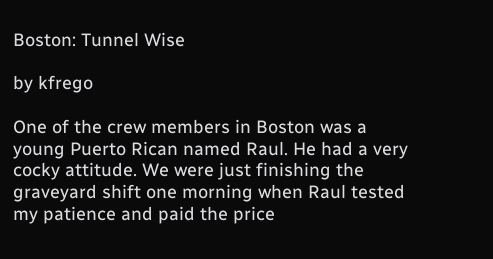Boston: Tunnel Wise

by kfrego

One of the crew members in Boston was a young Puerto Rican named Raul. He had a very cocky attitude. We were just finishing the graveyard shift one morning when Raul tested my patience and paid the price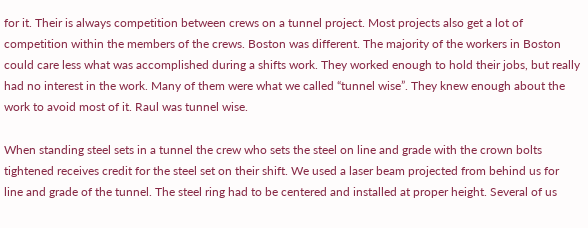for it. Their is always competition between crews on a tunnel project. Most projects also get a lot of competition within the members of the crews. Boston was different. The majority of the workers in Boston could care less what was accomplished during a shifts work. They worked enough to hold their jobs, but really had no interest in the work. Many of them were what we called “tunnel wise”. They knew enough about the work to avoid most of it. Raul was tunnel wise.

When standing steel sets in a tunnel the crew who sets the steel on line and grade with the crown bolts tightened receives credit for the steel set on their shift. We used a laser beam projected from behind us for line and grade of the tunnel. The steel ring had to be centered and installed at proper height. Several of us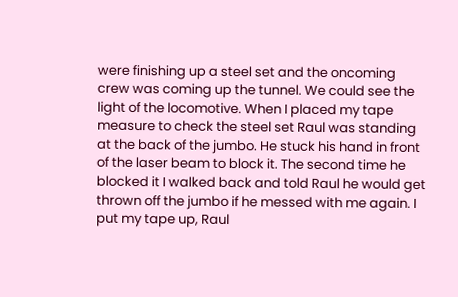were finishing up a steel set and the oncoming crew was coming up the tunnel. We could see the light of the locomotive. When I placed my tape measure to check the steel set Raul was standing at the back of the jumbo. He stuck his hand in front of the laser beam to block it. The second time he blocked it I walked back and told Raul he would get thrown off the jumbo if he messed with me again. I put my tape up, Raul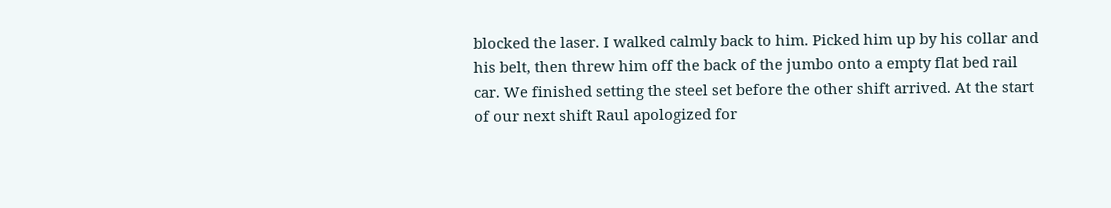blocked the laser. I walked calmly back to him. Picked him up by his collar and his belt, then threw him off the back of the jumbo onto a empty flat bed rail car. We finished setting the steel set before the other shift arrived. At the start of our next shift Raul apologized for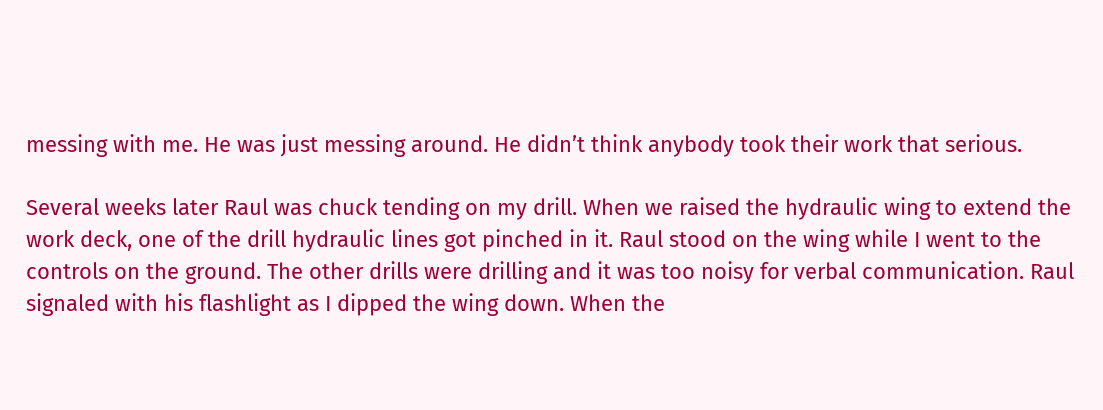messing with me. He was just messing around. He didn’t think anybody took their work that serious.

Several weeks later Raul was chuck tending on my drill. When we raised the hydraulic wing to extend the work deck, one of the drill hydraulic lines got pinched in it. Raul stood on the wing while I went to the controls on the ground. The other drills were drilling and it was too noisy for verbal communication. Raul signaled with his flashlight as I dipped the wing down. When the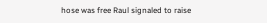hose was free Raul signaled to raise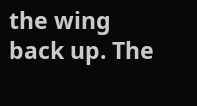the wing back up. The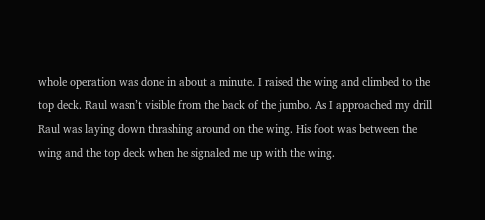whole operation was done in about a minute. I raised the wing and climbed to the top deck. Raul wasn’t visible from the back of the jumbo. As I approached my drill Raul was laying down thrashing around on the wing. His foot was between the wing and the top deck when he signaled me up with the wing.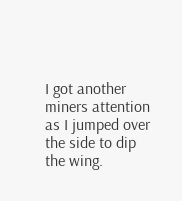I got another miners attention as I jumped over the side to dip the wing.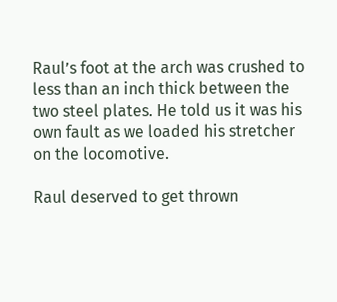Raul’s foot at the arch was crushed to less than an inch thick between the two steel plates. He told us it was his own fault as we loaded his stretcher on the locomotive.

Raul deserved to get thrown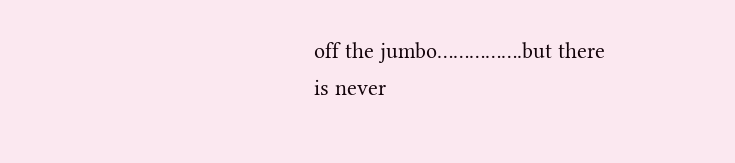off the jumbo…………….but there is never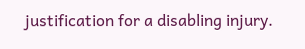justification for a disabling injury.